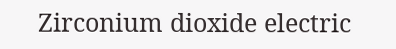Zirconium dioxide electric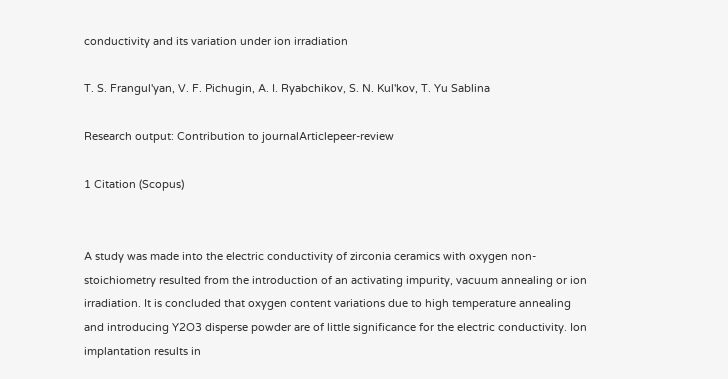conductivity and its variation under ion irradiation

T. S. Frangul'yan, V. F. Pichugin, A. I. Ryabchikov, S. N. Kul'kov, T. Yu Sablina

Research output: Contribution to journalArticlepeer-review

1 Citation (Scopus)


A study was made into the electric conductivity of zirconia ceramics with oxygen non-stoichiometry resulted from the introduction of an activating impurity, vacuum annealing or ion irradiation. It is concluded that oxygen content variations due to high temperature annealing and introducing Y2O3 disperse powder are of little significance for the electric conductivity. Ion implantation results in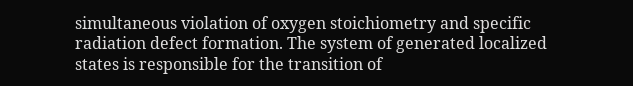simultaneous violation of oxygen stoichiometry and specific radiation defect formation. The system of generated localized states is responsible for the transition of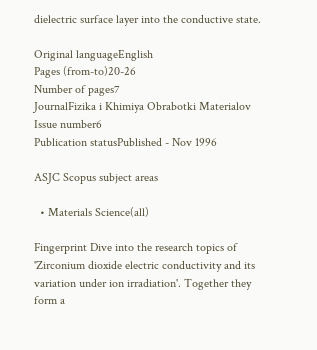dielectric surface layer into the conductive state.

Original languageEnglish
Pages (from-to)20-26
Number of pages7
JournalFizika i Khimiya Obrabotki Materialov
Issue number6
Publication statusPublished - Nov 1996

ASJC Scopus subject areas

  • Materials Science(all)

Fingerprint Dive into the research topics of 'Zirconium dioxide electric conductivity and its variation under ion irradiation'. Together they form a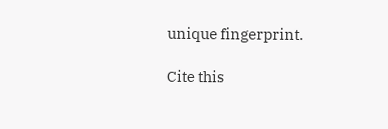unique fingerprint.

Cite this